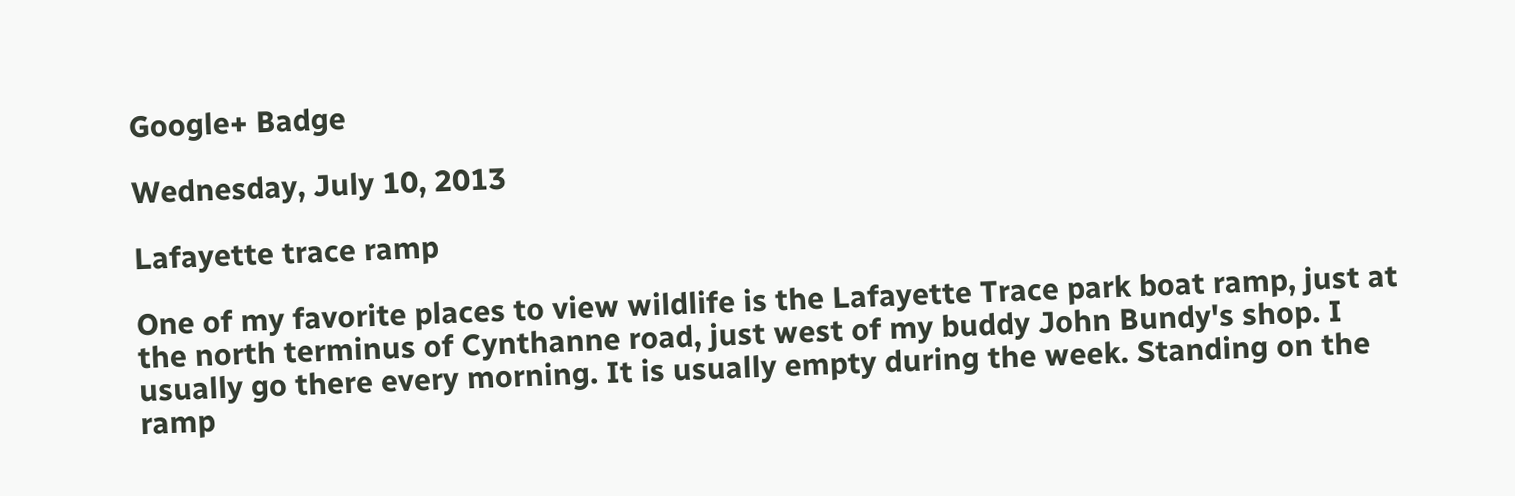Google+ Badge

Wednesday, July 10, 2013

Lafayette trace ramp

One of my favorite places to view wildlife is the Lafayette Trace park boat ramp, just at the north terminus of Cynthanne road, just west of my buddy John Bundy's shop. I usually go there every morning. It is usually empty during the week. Standing on the ramp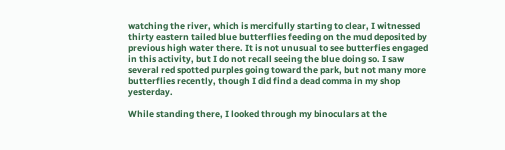watching the river, which is mercifully starting to clear, I witnessed thirty eastern tailed blue butterflies feeding on the mud deposited by previous high water there. It is not unusual to see butterfies engaged in this activity, but I do not recall seeing the blue doing so. I saw several red spotted purples going toward the park, but not many more butterflies recently, though I did find a dead comma in my shop yesterday.

While standing there, I looked through my binoculars at the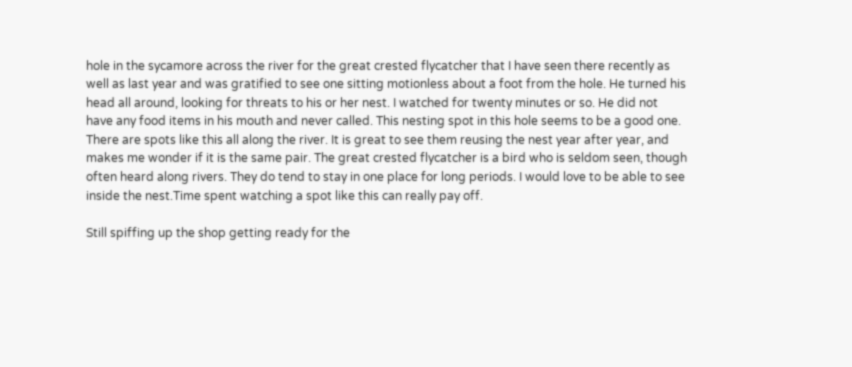hole in the sycamore across the river for the great crested flycatcher that I have seen there recently as well as last year and was gratified to see one sitting motionless about a foot from the hole. He turned his head all around, looking for threats to his or her nest. I watched for twenty minutes or so. He did not have any food items in his mouth and never called. This nesting spot in this hole seems to be a good one. There are spots like this all along the river. It is great to see them reusing the nest year after year, and makes me wonder if it is the same pair. The great crested flycatcher is a bird who is seldom seen, though often heard along rivers. They do tend to stay in one place for long periods. I would love to be able to see inside the nest.Time spent watching a spot like this can really pay off.

Still spiffing up the shop getting ready for the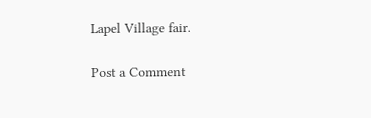Lapel Village fair.

Post a Comment